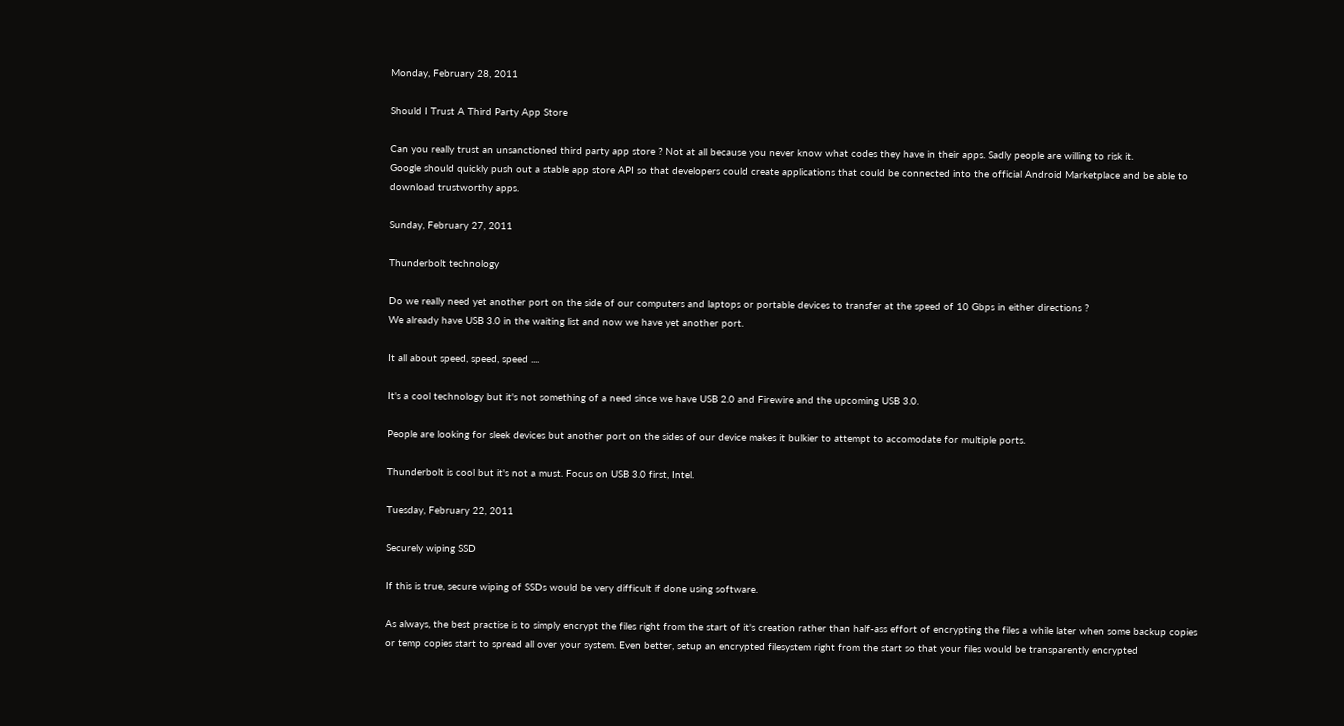Monday, February 28, 2011

Should I Trust A Third Party App Store

Can you really trust an unsanctioned third party app store ? Not at all because you never know what codes they have in their apps. Sadly people are willing to risk it.
Google should quickly push out a stable app store API so that developers could create applications that could be connected into the official Android Marketplace and be able to download trustworthy apps.

Sunday, February 27, 2011

Thunderbolt technology

Do we really need yet another port on the side of our computers and laptops or portable devices to transfer at the speed of 10 Gbps in either directions ?
We already have USB 3.0 in the waiting list and now we have yet another port.

It all about speed, speed, speed ....

It's a cool technology but it's not something of a need since we have USB 2.0 and Firewire and the upcoming USB 3.0.

People are looking for sleek devices but another port on the sides of our device makes it bulkier to attempt to accomodate for multiple ports.

Thunderbolt is cool but it's not a must. Focus on USB 3.0 first, Intel.

Tuesday, February 22, 2011

Securely wiping SSD

If this is true, secure wiping of SSDs would be very difficult if done using software.

As always, the best practise is to simply encrypt the files right from the start of it's creation rather than half-ass effort of encrypting the files a while later when some backup copies or temp copies start to spread all over your system. Even better, setup an encrypted filesystem right from the start so that your files would be transparently encrypted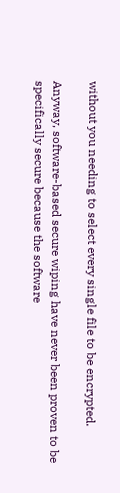without you needing to select every single file to be encrypted.

Anyway, software-based secure wiping have never been proven to be specifically secure because the software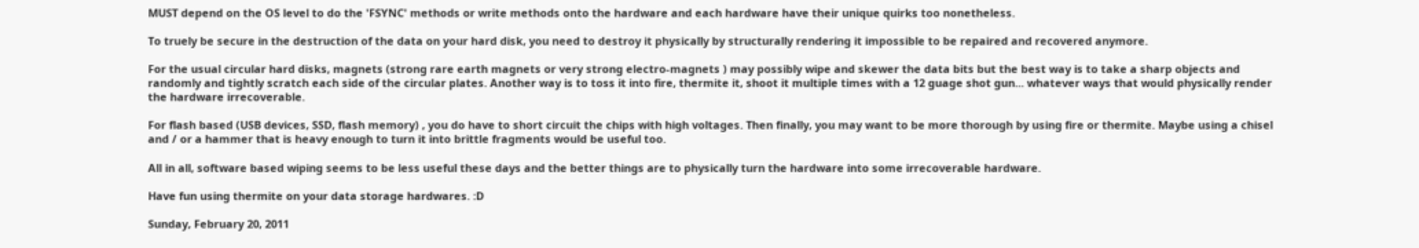MUST depend on the OS level to do the 'FSYNC' methods or write methods onto the hardware and each hardware have their unique quirks too nonetheless.

To truely be secure in the destruction of the data on your hard disk, you need to destroy it physically by structurally rendering it impossible to be repaired and recovered anymore.

For the usual circular hard disks, magnets (strong rare earth magnets or very strong electro-magnets ) may possibly wipe and skewer the data bits but the best way is to take a sharp objects and randomly and tightly scratch each side of the circular plates. Another way is to toss it into fire, thermite it, shoot it multiple times with a 12 guage shot gun... whatever ways that would physically render the hardware irrecoverable.

For flash based (USB devices, SSD, flash memory) , you do have to short circuit the chips with high voltages. Then finally, you may want to be more thorough by using fire or thermite. Maybe using a chisel and / or a hammer that is heavy enough to turn it into brittle fragments would be useful too.

All in all, software based wiping seems to be less useful these days and the better things are to physically turn the hardware into some irrecoverable hardware.

Have fun using thermite on your data storage hardwares. :D

Sunday, February 20, 2011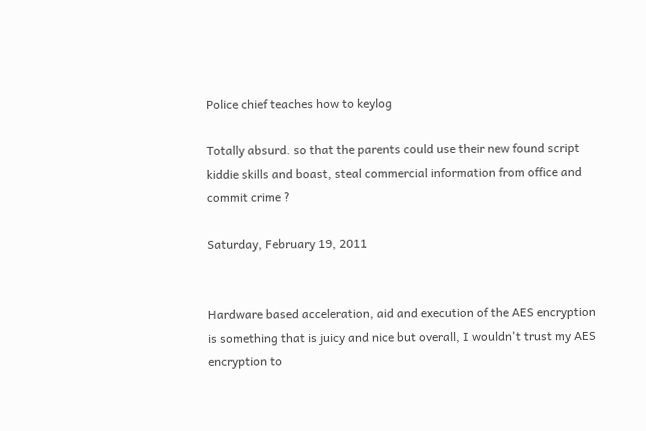Police chief teaches how to keylog

Totally absurd. so that the parents could use their new found script kiddie skills and boast, steal commercial information from office and commit crime ?

Saturday, February 19, 2011


Hardware based acceleration, aid and execution of the AES encryption is something that is juicy and nice but overall, I wouldn't trust my AES encryption to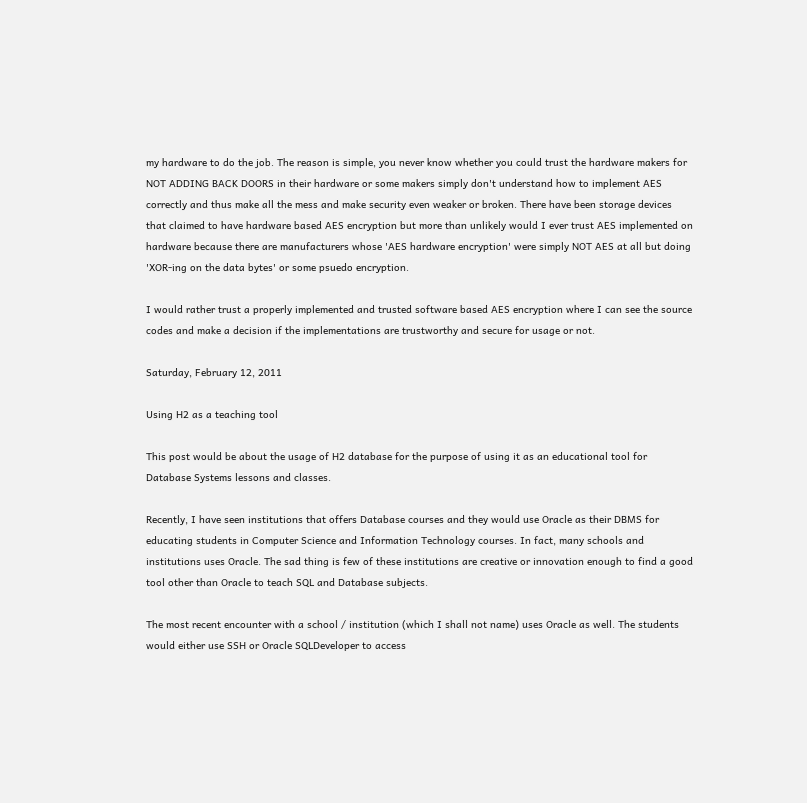my hardware to do the job. The reason is simple, you never know whether you could trust the hardware makers for NOT ADDING BACK DOORS in their hardware or some makers simply don't understand how to implement AES correctly and thus make all the mess and make security even weaker or broken. There have been storage devices that claimed to have hardware based AES encryption but more than unlikely would I ever trust AES implemented on hardware because there are manufacturers whose 'AES hardware encryption' were simply NOT AES at all but doing 'XOR-ing on the data bytes' or some psuedo encryption.

I would rather trust a properly implemented and trusted software based AES encryption where I can see the source codes and make a decision if the implementations are trustworthy and secure for usage or not.

Saturday, February 12, 2011

Using H2 as a teaching tool

This post would be about the usage of H2 database for the purpose of using it as an educational tool for Database Systems lessons and classes.

Recently, I have seen institutions that offers Database courses and they would use Oracle as their DBMS for educating students in Computer Science and Information Technology courses. In fact, many schools and institutions uses Oracle. The sad thing is few of these institutions are creative or innovation enough to find a good tool other than Oracle to teach SQL and Database subjects.

The most recent encounter with a school / institution (which I shall not name) uses Oracle as well. The students would either use SSH or Oracle SQLDeveloper to access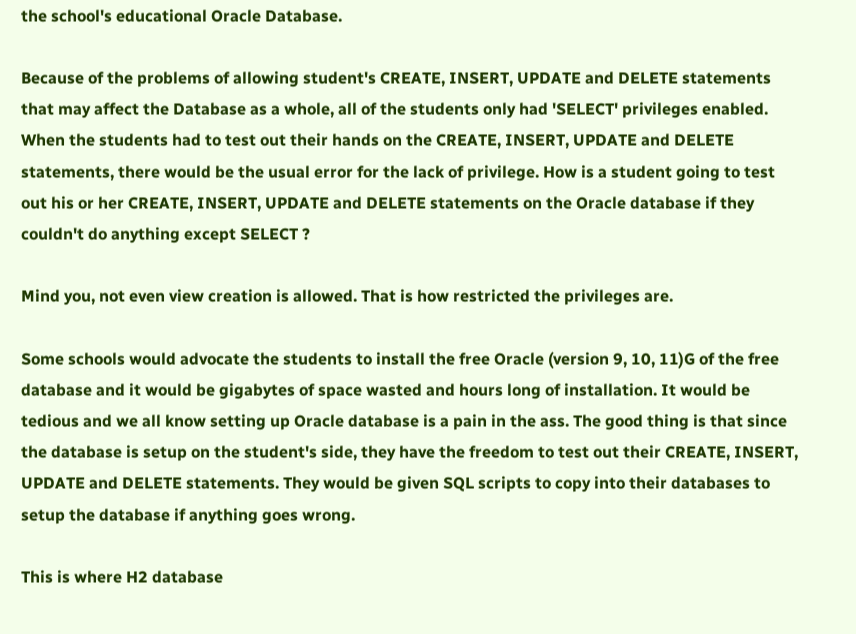the school's educational Oracle Database.

Because of the problems of allowing student's CREATE, INSERT, UPDATE and DELETE statements that may affect the Database as a whole, all of the students only had 'SELECT' privileges enabled. When the students had to test out their hands on the CREATE, INSERT, UPDATE and DELETE statements, there would be the usual error for the lack of privilege. How is a student going to test out his or her CREATE, INSERT, UPDATE and DELETE statements on the Oracle database if they couldn't do anything except SELECT ?

Mind you, not even view creation is allowed. That is how restricted the privileges are.

Some schools would advocate the students to install the free Oracle (version 9, 10, 11)G of the free database and it would be gigabytes of space wasted and hours long of installation. It would be tedious and we all know setting up Oracle database is a pain in the ass. The good thing is that since the database is setup on the student's side, they have the freedom to test out their CREATE, INSERT, UPDATE and DELETE statements. They would be given SQL scripts to copy into their databases to setup the database if anything goes wrong.

This is where H2 database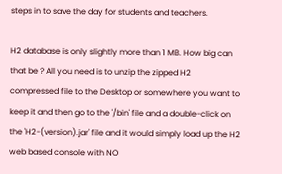steps in to save the day for students and teachers.

H2 database is only slightly more than 1 MB. How big can that be ? All you need is to unzip the zipped H2 compressed file to the Desktop or somewhere you want to keep it and then go to the '/bin' file and a double-click on the 'H2-(version).jar' file and it would simply load up the H2 web based console with NO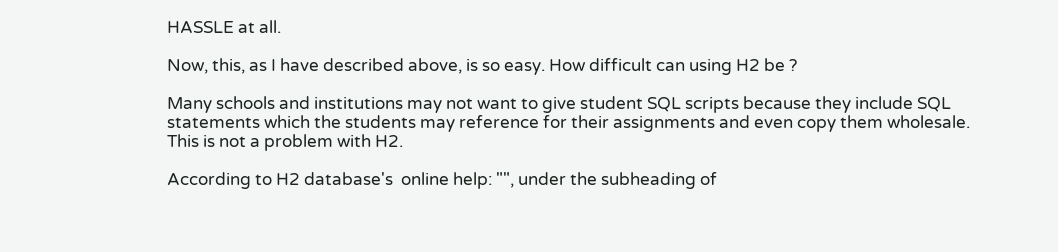HASSLE at all.

Now, this, as I have described above, is so easy. How difficult can using H2 be ?

Many schools and institutions may not want to give student SQL scripts because they include SQL statements which the students may reference for their assignments and even copy them wholesale. This is not a problem with H2.

According to H2 database's  online help: "", under the subheading of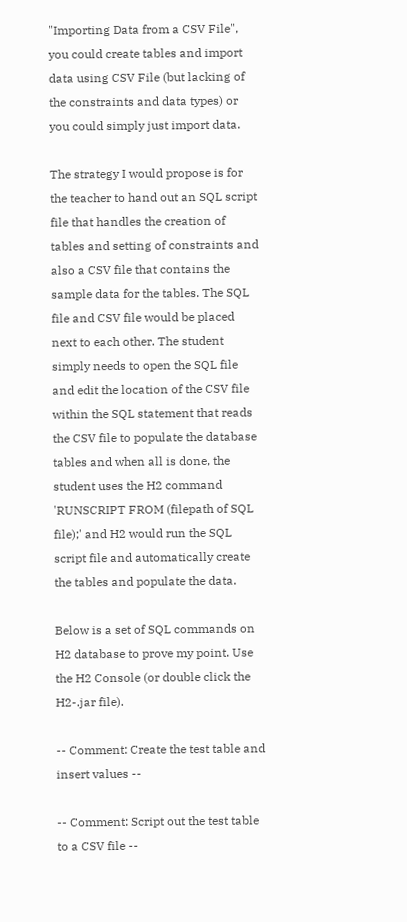"Importing Data from a CSV File", you could create tables and import data using CSV File (but lacking of the constraints and data types) or you could simply just import data.

The strategy I would propose is for the teacher to hand out an SQL script file that handles the creation of tables and setting of constraints and also a CSV file that contains the sample data for the tables. The SQL file and CSV file would be placed next to each other. The student simply needs to open the SQL file and edit the location of the CSV file within the SQL statement that reads the CSV file to populate the database tables and when all is done, the student uses the H2 command 'RUNSCRIPT FROM (filepath of SQL file);' and H2 would run the SQL script file and automatically create the tables and populate the data.

Below is a set of SQL commands on H2 database to prove my point. Use the H2 Console (or double click the H2-.jar file).

-- Comment: Create the test table and insert values --

-- Comment: Script out the test table to a CSV file --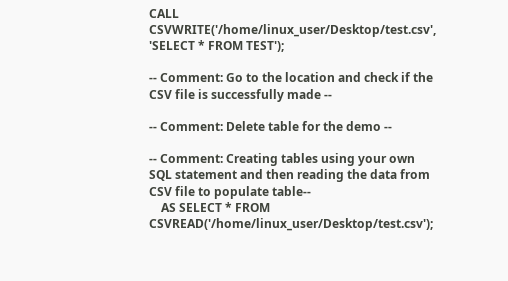CALL CSVWRITE('/home/linux_user/Desktop/test.csv', 'SELECT * FROM TEST');

-- Comment: Go to the location and check if the CSV file is successfully made --

-- Comment: Delete table for the demo --

-- Comment: Creating tables using your own SQL statement and then reading the data from CSV file to populate table--
    AS SELECT * FROM CSVREAD('/home/linux_user/Desktop/test.csv');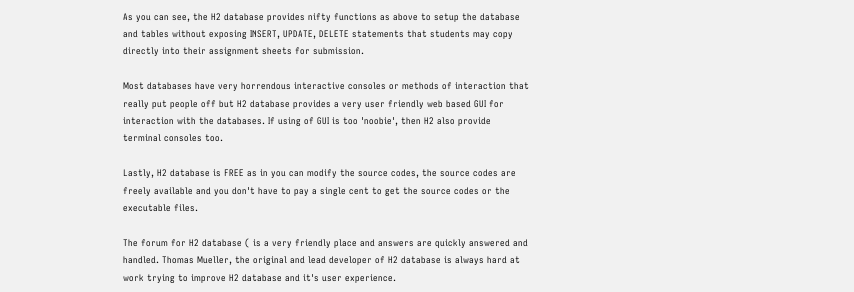As you can see, the H2 database provides nifty functions as above to setup the database and tables without exposing INSERT, UPDATE, DELETE statements that students may copy directly into their assignment sheets for submission.

Most databases have very horrendous interactive consoles or methods of interaction that really put people off but H2 database provides a very user friendly web based GUI for interaction with the databases. If using of GUI is too 'noobie', then H2 also provide terminal consoles too.

Lastly, H2 database is FREE as in you can modify the source codes, the source codes are freely available and you don't have to pay a single cent to get the source codes or the executable files.

The forum for H2 database ( is a very friendly place and answers are quickly answered and handled. Thomas Mueller, the original and lead developer of H2 database is always hard at work trying to improve H2 database and it's user experience.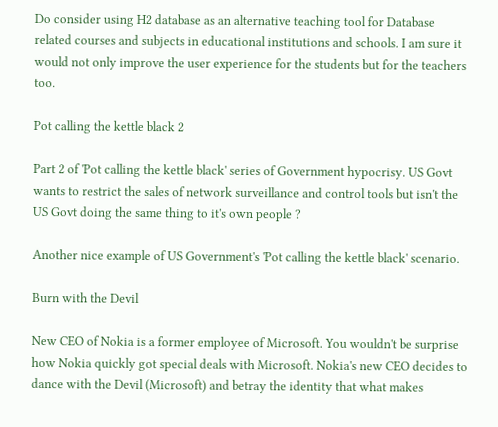Do consider using H2 database as an alternative teaching tool for Database related courses and subjects in educational institutions and schools. I am sure it would not only improve the user experience for the students but for the teachers too.

Pot calling the kettle black 2

Part 2 of 'Pot calling the kettle black' series of Government hypocrisy. US Govt wants to restrict the sales of network surveillance and control tools but isn't the US Govt doing the same thing to it's own people ?

Another nice example of US Government's 'Pot calling the kettle black' scenario.

Burn with the Devil

New CEO of Nokia is a former employee of Microsoft. You wouldn't be surprise how Nokia quickly got special deals with Microsoft. Nokia's new CEO decides to dance with the Devil (Microsoft) and betray the identity that what makes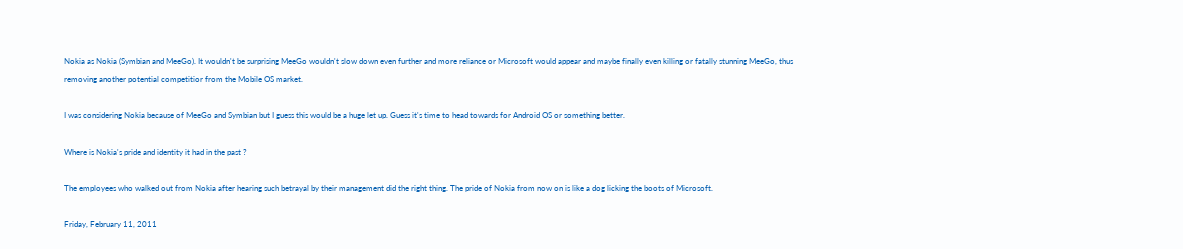Nokia as Nokia (Symbian and MeeGo). It wouldn't be surprising MeeGo wouldn't slow down even further and more reliance or Microsoft would appear and maybe finally even killing or fatally stunning MeeGo, thus removing another potential competitior from the Mobile OS market.

I was considering Nokia because of MeeGo and Symbian but I guess this would be a huge let up. Guess it's time to head towards for Android OS or something better.

Where is Nokia's pride and identity it had in the past ?

The employees who walked out from Nokia after hearing such betrayal by their management did the right thing. The pride of Nokia from now on is like a dog licking the boots of Microsoft.

Friday, February 11, 2011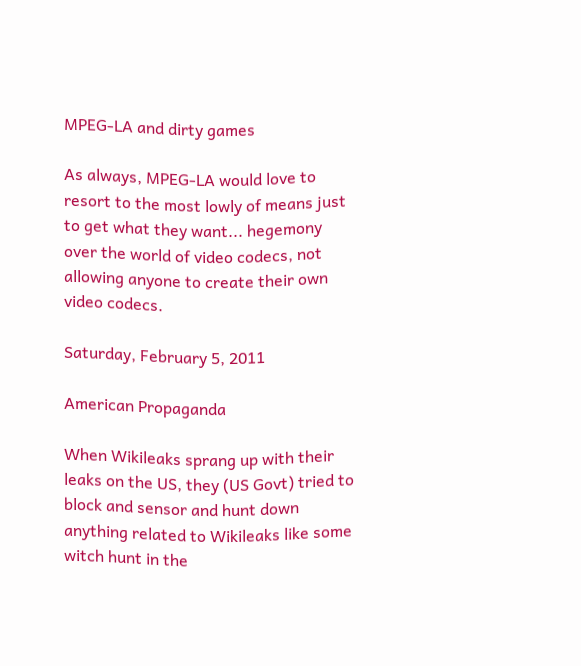MPEG-LA and dirty games

As always, MPEG-LA would love to resort to the most lowly of means just to get what they want... hegemony over the world of video codecs, not allowing anyone to create their own video codecs.

Saturday, February 5, 2011

American Propaganda

When Wikileaks sprang up with their leaks on the US, they (US Govt) tried to block and sensor and hunt down anything related to Wikileaks like some witch hunt in the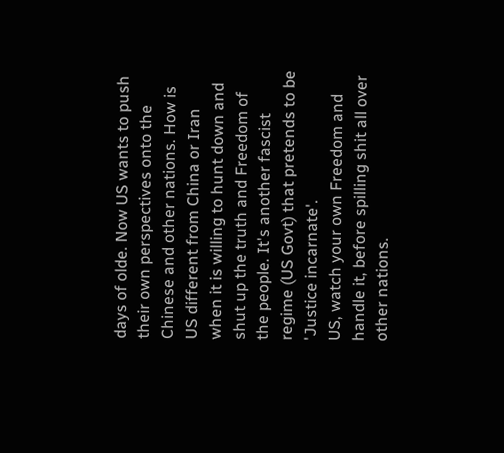days of olde. Now US wants to push their own perspectives onto the Chinese and other nations. How is US different from China or Iran when it is willing to hunt down and shut up the truth and Freedom of the people. It's another fascist regime (US Govt) that pretends to be 'Justice incarnate'.
US, watch your own Freedom and handle it, before spilling shit all over other nations.